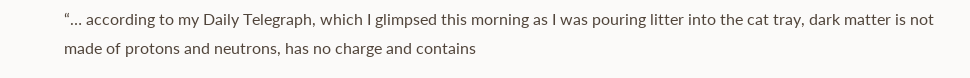“… according to my Daily Telegraph, which I glimpsed this morning as I was pouring litter into the cat tray, dark matter is not made of protons and neutrons, has no charge and contains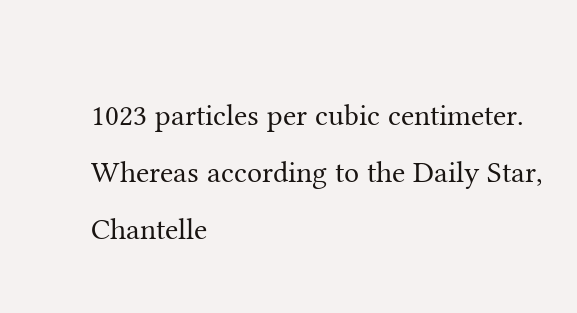1023 particles per cubic centimeter. Whereas according to the Daily Star, Chantelle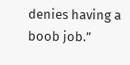denies having a boob job.”